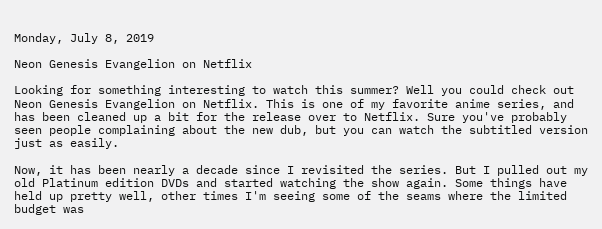Monday, July 8, 2019

Neon Genesis Evangelion on Netflix

Looking for something interesting to watch this summer? Well you could check out Neon Genesis Evangelion on Netflix. This is one of my favorite anime series, and has been cleaned up a bit for the release over to Netflix. Sure you've probably seen people complaining about the new dub, but you can watch the subtitled version just as easily.

Now, it has been nearly a decade since I revisited the series. But I pulled out my old Platinum edition DVDs and started watching the show again. Some things have held up pretty well, other times I'm seeing some of the seams where the limited budget was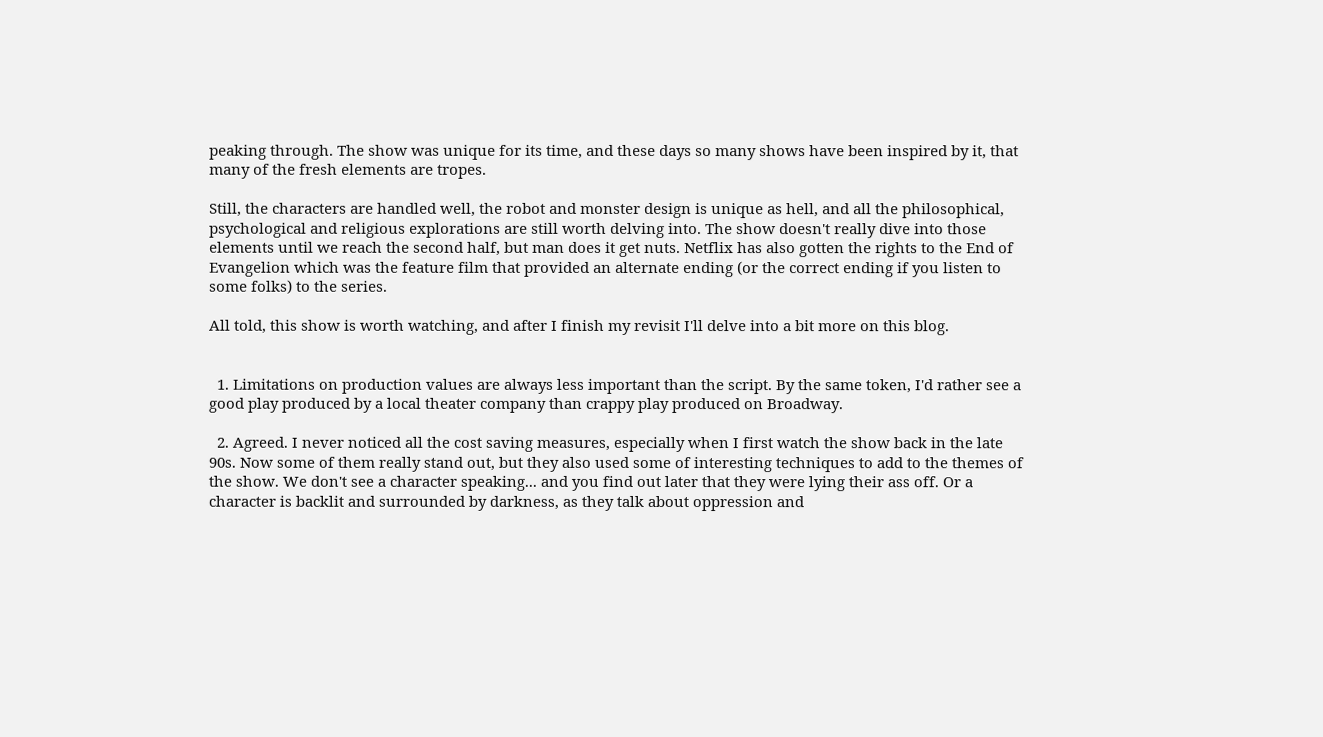peaking through. The show was unique for its time, and these days so many shows have been inspired by it, that many of the fresh elements are tropes.

Still, the characters are handled well, the robot and monster design is unique as hell, and all the philosophical, psychological and religious explorations are still worth delving into. The show doesn't really dive into those elements until we reach the second half, but man does it get nuts. Netflix has also gotten the rights to the End of Evangelion which was the feature film that provided an alternate ending (or the correct ending if you listen to some folks) to the series.

All told, this show is worth watching, and after I finish my revisit I'll delve into a bit more on this blog.


  1. Limitations on production values are always less important than the script. By the same token, I'd rather see a good play produced by a local theater company than crappy play produced on Broadway.

  2. Agreed. I never noticed all the cost saving measures, especially when I first watch the show back in the late 90s. Now some of them really stand out, but they also used some of interesting techniques to add to the themes of the show. We don't see a character speaking... and you find out later that they were lying their ass off. Or a character is backlit and surrounded by darkness, as they talk about oppression and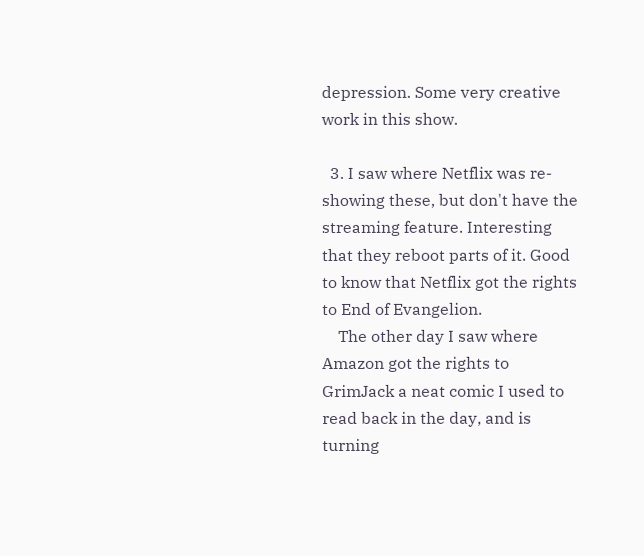depression. Some very creative work in this show.

  3. I saw where Netflix was re-showing these, but don't have the streaming feature. Interesting that they reboot parts of it. Good to know that Netflix got the rights to End of Evangelion.
    The other day I saw where Amazon got the rights to GrimJack a neat comic I used to read back in the day, and is turning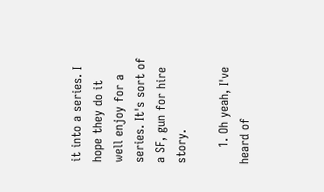it into a series. I hope they do it well enjoy for a series. It's sort of a SF, gun for hire story.

    1. Oh yeah, I've heard of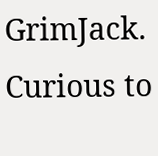GrimJack. Curious to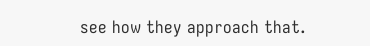see how they approach that.